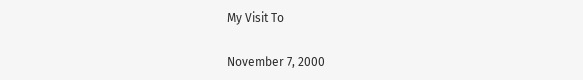My Visit To

November 7, 2000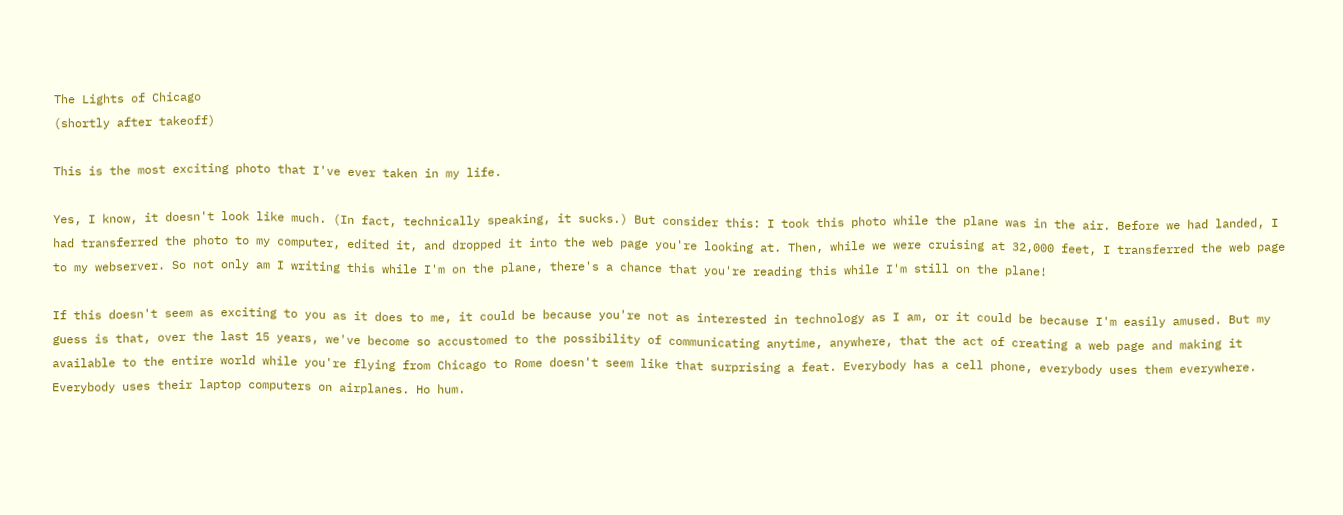The Lights of Chicago
(shortly after takeoff)

This is the most exciting photo that I've ever taken in my life.

Yes, I know, it doesn't look like much. (In fact, technically speaking, it sucks.) But consider this: I took this photo while the plane was in the air. Before we had landed, I had transferred the photo to my computer, edited it, and dropped it into the web page you're looking at. Then, while we were cruising at 32,000 feet, I transferred the web page to my webserver. So not only am I writing this while I'm on the plane, there's a chance that you're reading this while I'm still on the plane!

If this doesn't seem as exciting to you as it does to me, it could be because you're not as interested in technology as I am, or it could be because I'm easily amused. But my guess is that, over the last 15 years, we've become so accustomed to the possibility of communicating anytime, anywhere, that the act of creating a web page and making it available to the entire world while you're flying from Chicago to Rome doesn't seem like that surprising a feat. Everybody has a cell phone, everybody uses them everywhere. Everybody uses their laptop computers on airplanes. Ho hum.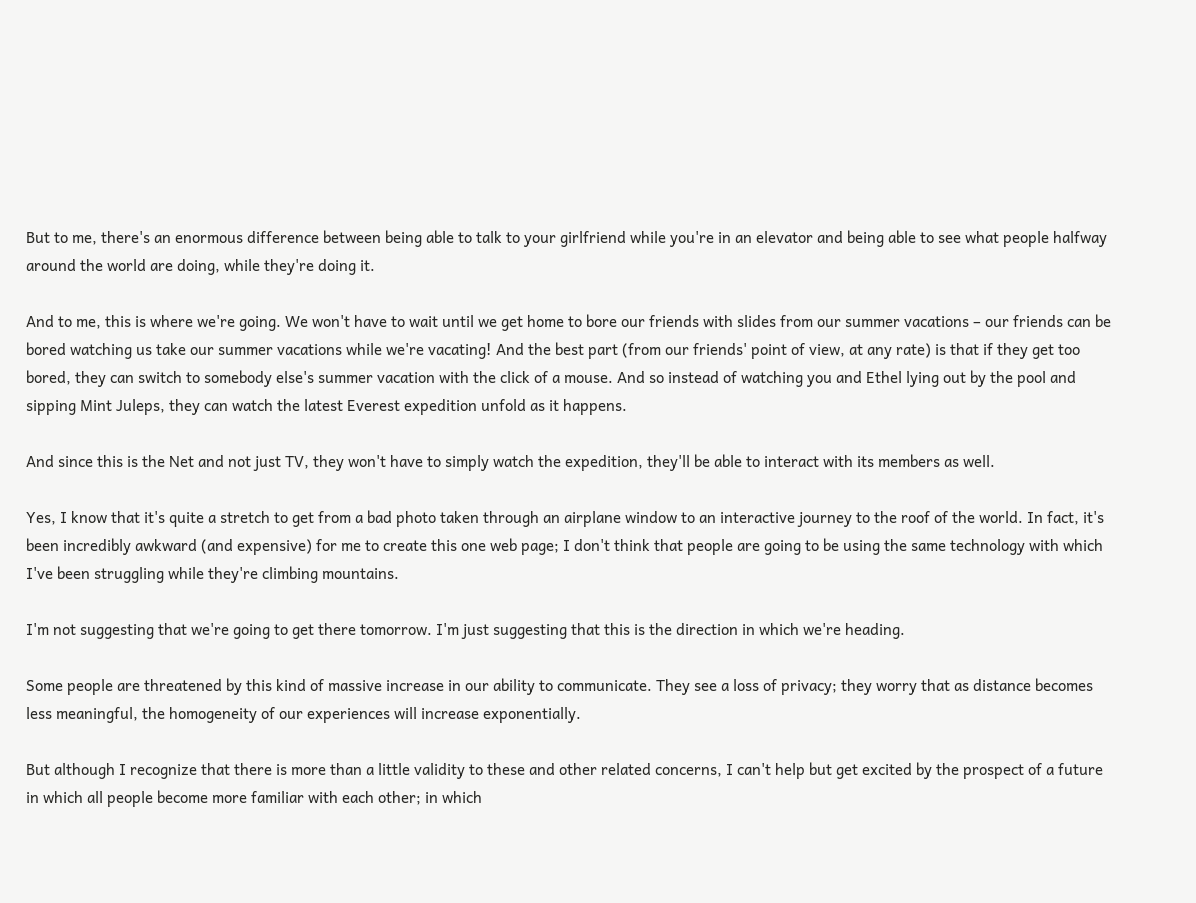But to me, there's an enormous difference between being able to talk to your girlfriend while you're in an elevator and being able to see what people halfway around the world are doing, while they're doing it.

And to me, this is where we're going. We won't have to wait until we get home to bore our friends with slides from our summer vacations – our friends can be bored watching us take our summer vacations while we're vacating! And the best part (from our friends' point of view, at any rate) is that if they get too bored, they can switch to somebody else's summer vacation with the click of a mouse. And so instead of watching you and Ethel lying out by the pool and sipping Mint Juleps, they can watch the latest Everest expedition unfold as it happens.

And since this is the Net and not just TV, they won't have to simply watch the expedition, they'll be able to interact with its members as well.

Yes, I know that it's quite a stretch to get from a bad photo taken through an airplane window to an interactive journey to the roof of the world. In fact, it's been incredibly awkward (and expensive) for me to create this one web page; I don't think that people are going to be using the same technology with which I've been struggling while they're climbing mountains.

I'm not suggesting that we're going to get there tomorrow. I'm just suggesting that this is the direction in which we're heading.

Some people are threatened by this kind of massive increase in our ability to communicate. They see a loss of privacy; they worry that as distance becomes less meaningful, the homogeneity of our experiences will increase exponentially.

But although I recognize that there is more than a little validity to these and other related concerns, I can't help but get excited by the prospect of a future in which all people become more familiar with each other; in which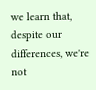we learn that, despite our differences, we're not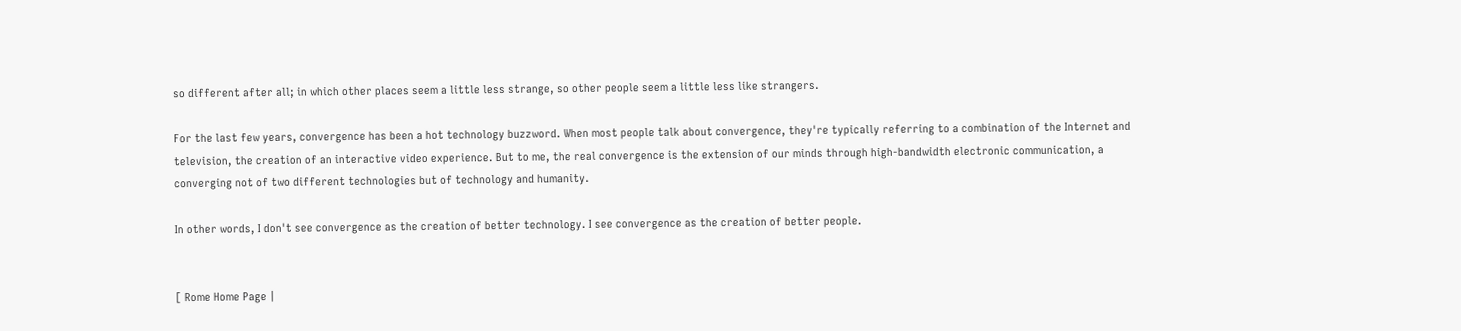so different after all; in which other places seem a little less strange, so other people seem a little less like strangers.

For the last few years, convergence has been a hot technology buzzword. When most people talk about convergence, they're typically referring to a combination of the Internet and television, the creation of an interactive video experience. But to me, the real convergence is the extension of our minds through high-bandwidth electronic communication, a converging not of two different technologies but of technology and humanity.

In other words, I don't see convergence as the creation of better technology. I see convergence as the creation of better people.


[ Rome Home Page |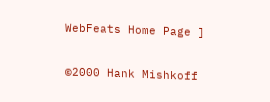WebFeats Home Page ]

©2000 Hank Mishkoff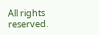All rights reserved.